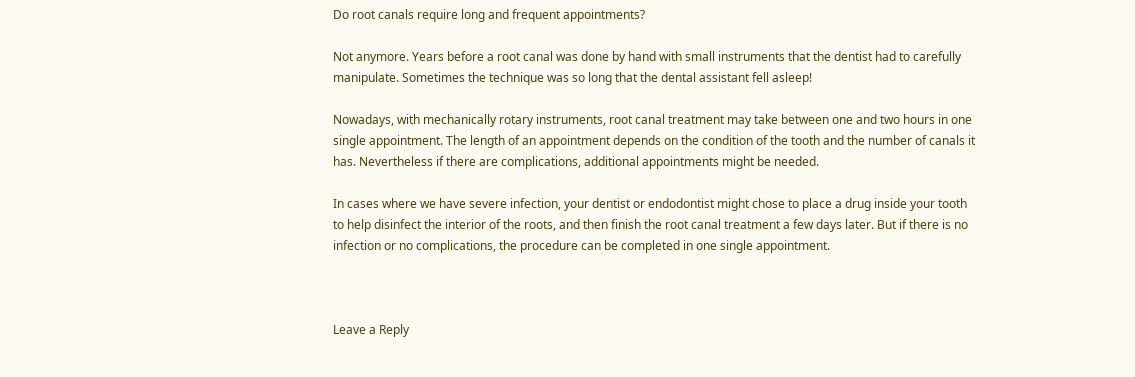Do root canals require long and frequent appointments?

Not anymore. Years before a root canal was done by hand with small instruments that the dentist had to carefully manipulate. Sometimes the technique was so long that the dental assistant fell asleep!

Nowadays, with mechanically rotary instruments, root canal treatment may take between one and two hours in one single appointment. The length of an appointment depends on the condition of the tooth and the number of canals it has. Nevertheless if there are complications, additional appointments might be needed.

In cases where we have severe infection, your dentist or endodontist might chose to place a drug inside your tooth to help disinfect the interior of the roots, and then finish the root canal treatment a few days later. But if there is no infection or no complications, the procedure can be completed in one single appointment.



Leave a Reply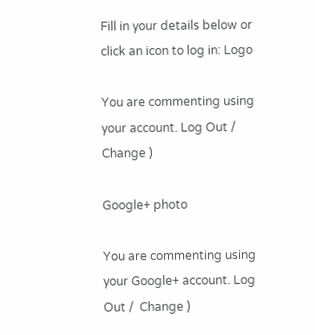Fill in your details below or click an icon to log in: Logo

You are commenting using your account. Log Out /  Change )

Google+ photo

You are commenting using your Google+ account. Log Out /  Change )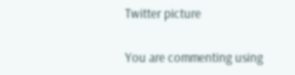Twitter picture

You are commenting using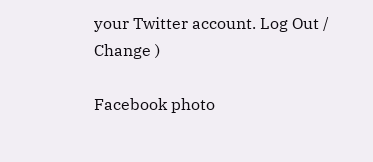your Twitter account. Log Out /  Change )

Facebook photo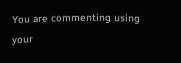You are commenting using your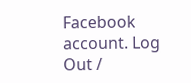Facebook account. Log Out /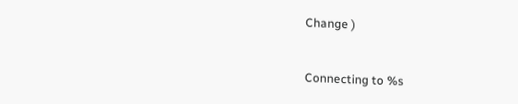Change )


Connecting to %s